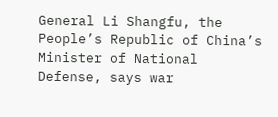General Li Shangfu, the People’s Republic of China’s Minister of National Defense, says war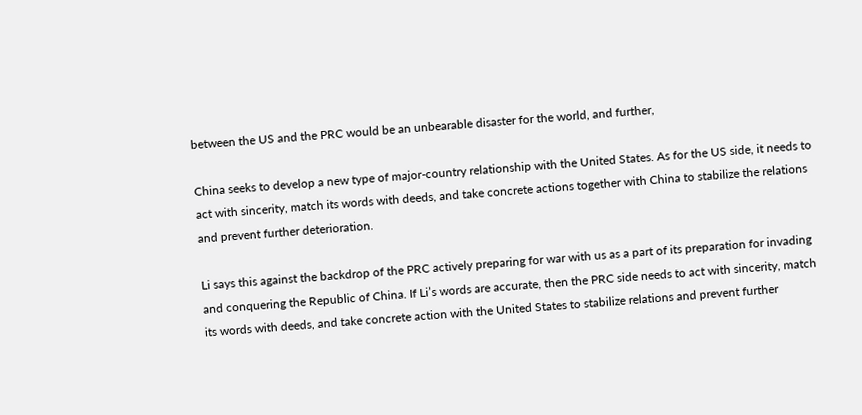between the US and the PRC would be an unbearable disaster for the world, and further,

China seeks to develop a new type of major-country relationship with the United States. As for the US side, it needs to act with sincerity, match its words with deeds, and take concrete actions together with China to stabilize the relations and prevent further deterioration.

Li says this against the backdrop of the PRC actively preparing for war with us as a part of its preparation for invading and conquering the Republic of China. If Li’s words are accurate, then the PRC side needs to act with sincerity, match its words with deeds, and take concrete action with the United States to stabilize relations and prevent further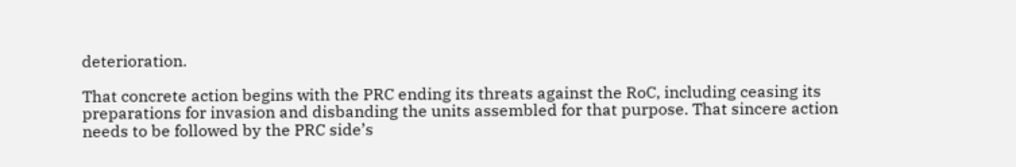deterioration.

That concrete action begins with the PRC ending its threats against the RoC, including ceasing its preparations for invasion and disbanding the units assembled for that purpose. That sincere action needs to be followed by the PRC side’s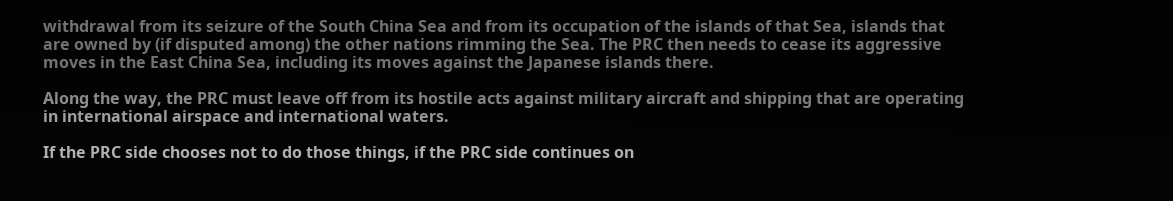withdrawal from its seizure of the South China Sea and from its occupation of the islands of that Sea, islands that are owned by (if disputed among) the other nations rimming the Sea. The PRC then needs to cease its aggressive moves in the East China Sea, including its moves against the Japanese islands there.

Along the way, the PRC must leave off from its hostile acts against military aircraft and shipping that are operating in international airspace and international waters.

If the PRC side chooses not to do those things, if the PRC side continues on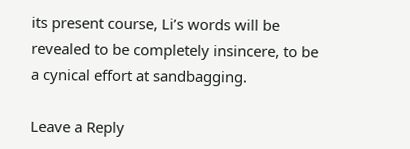its present course, Li’s words will be revealed to be completely insincere, to be a cynical effort at sandbagging.

Leave a Reply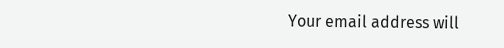Your email address will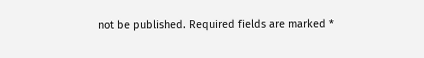not be published. Required fields are marked *